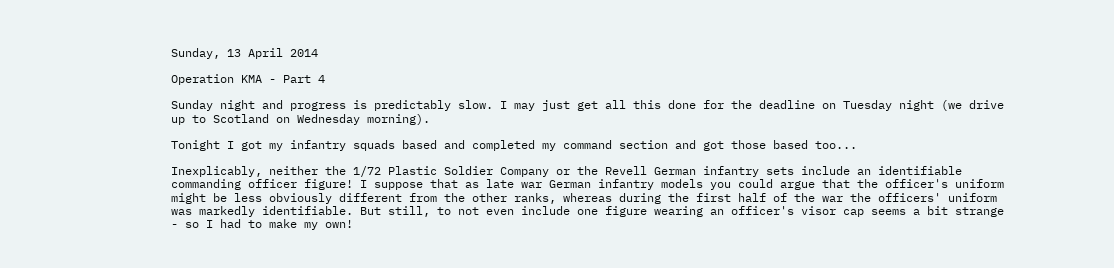Sunday, 13 April 2014

Operation KMA - Part 4

Sunday night and progress is predictably slow. I may just get all this done for the deadline on Tuesday night (we drive up to Scotland on Wednesday morning).

Tonight I got my infantry squads based and completed my command section and got those based too...

Inexplicably, neither the 1/72 Plastic Soldier Company or the Revell German infantry sets include an identifiable commanding officer figure! I suppose that as late war German infantry models you could argue that the officer's uniform might be less obviously different from the other ranks, whereas during the first half of the war the officers' uniform was markedly identifiable. But still, to not even include one figure wearing an officer's visor cap seems a bit strange - so I had to make my own!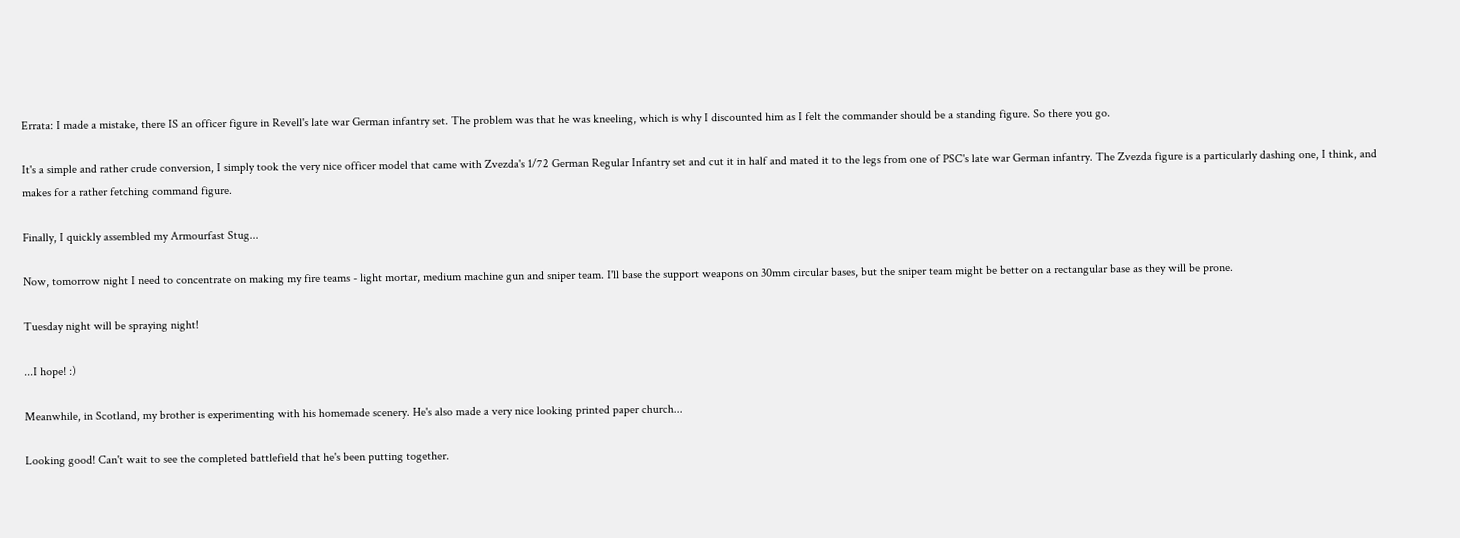Errata: I made a mistake, there IS an officer figure in Revell's late war German infantry set. The problem was that he was kneeling, which is why I discounted him as I felt the commander should be a standing figure. So there you go.

It's a simple and rather crude conversion, I simply took the very nice officer model that came with Zvezda's 1/72 German Regular Infantry set and cut it in half and mated it to the legs from one of PSC's late war German infantry. The Zvezda figure is a particularly dashing one, I think, and makes for a rather fetching command figure.

Finally, I quickly assembled my Armourfast Stug...

Now, tomorrow night I need to concentrate on making my fire teams - light mortar, medium machine gun and sniper team. I'll base the support weapons on 30mm circular bases, but the sniper team might be better on a rectangular base as they will be prone.

Tuesday night will be spraying night!

...I hope! :)

Meanwhile, in Scotland, my brother is experimenting with his homemade scenery. He's also made a very nice looking printed paper church...

Looking good! Can't wait to see the completed battlefield that he's been putting together.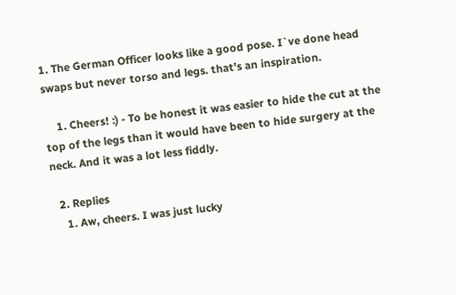1. The German Officer looks like a good pose. I`ve done head swaps but never torso and legs. that's an inspiration.

    1. Cheers! :) - To be honest it was easier to hide the cut at the top of the legs than it would have been to hide surgery at the neck. And it was a lot less fiddly.

  2. Replies
    1. Aw, cheers. I was just lucky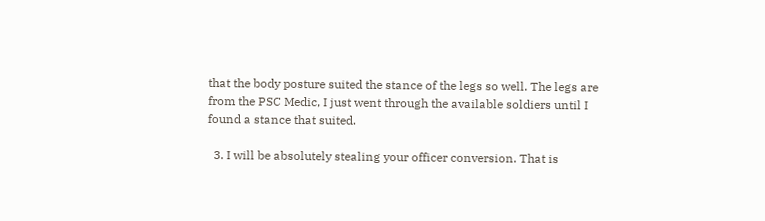that the body posture suited the stance of the legs so well. The legs are from the PSC Medic, I just went through the available soldiers until I found a stance that suited.

  3. I will be absolutely stealing your officer conversion. That is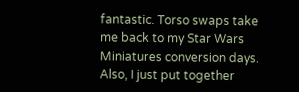fantastic. Torso swaps take me back to my Star Wars Miniatures conversion days. Also, I just put together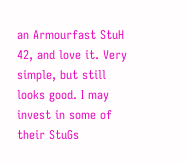an Armourfast StuH 42, and love it. Very simple, but still looks good. I may invest in some of their StuGs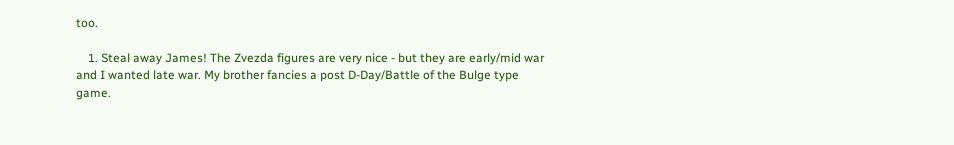too.

    1. Steal away James! The Zvezda figures are very nice - but they are early/mid war and I wanted late war. My brother fancies a post D-Day/Battle of the Bulge type game.